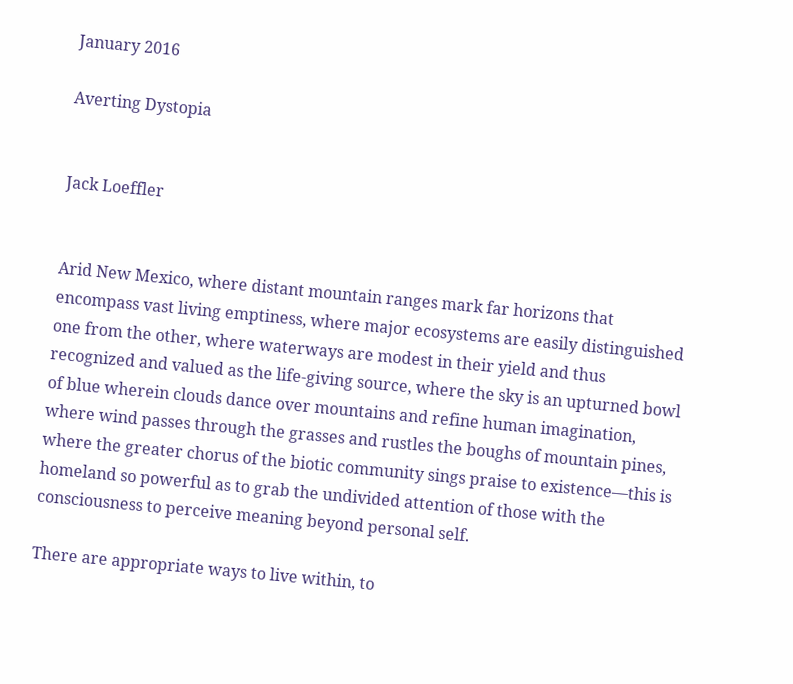January 2016

Averting Dystopia


Jack Loeffler


Arid New Mexico, where distant mountain ranges mark far horizons that encompass vast living emptiness, where major ecosystems are easily distinguished one from the other, where waterways are modest in their yield and thus recognized and valued as the life-giving source, where the sky is an upturned bowl of blue wherein clouds dance over mountains and refine human imagination, where wind passes through the grasses and rustles the boughs of mountain pines, where the greater chorus of the biotic community sings praise to existence—this is homeland so powerful as to grab the undivided attention of those with the consciousness to perceive meaning beyond personal self.

There are appropriate ways to live within, to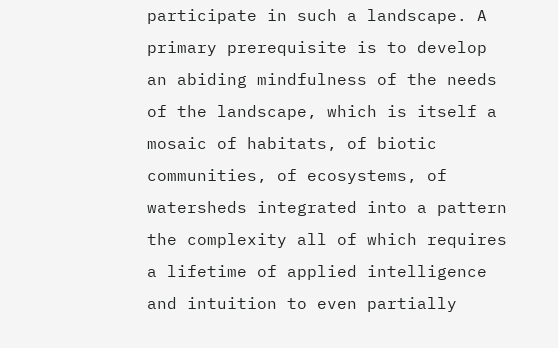participate in such a landscape. A primary prerequisite is to develop an abiding mindfulness of the needs of the landscape, which is itself a mosaic of habitats, of biotic communities, of ecosystems, of watersheds integrated into a pattern the complexity all of which requires a lifetime of applied intelligence and intuition to even partially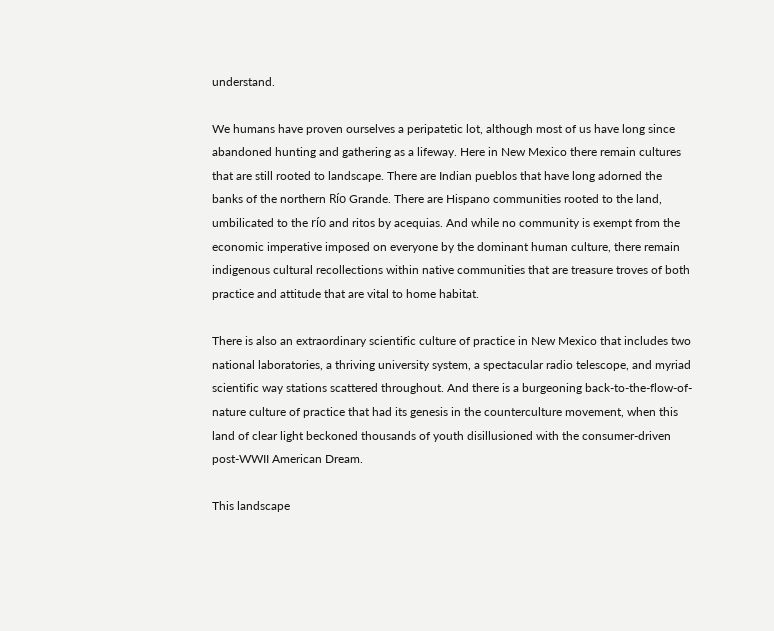understand.

We humans have proven ourselves a peripatetic lot, although most of us have long since abandoned hunting and gathering as a lifeway. Here in New Mexico there remain cultures that are still rooted to landscape. There are Indian pueblos that have long adorned the banks of the northern Río Grande. There are Hispano communities rooted to the land, umbilicated to the río and ritos by acequias. And while no community is exempt from the economic imperative imposed on everyone by the dominant human culture, there remain indigenous cultural recollections within native communities that are treasure troves of both practice and attitude that are vital to home habitat.

There is also an extraordinary scientific culture of practice in New Mexico that includes two national laboratories, a thriving university system, a spectacular radio telescope, and myriad scientific way stations scattered throughout. And there is a burgeoning back-to-the-flow-of-nature culture of practice that had its genesis in the counterculture movement, when this land of clear light beckoned thousands of youth disillusioned with the consumer-driven post-WWII American Dream.

This landscape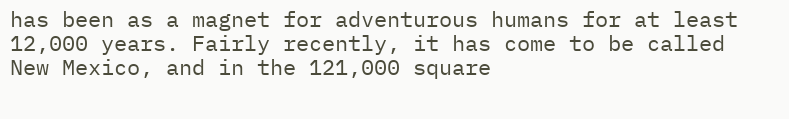has been as a magnet for adventurous humans for at least 12,000 years. Fairly recently, it has come to be called New Mexico, and in the 121,000 square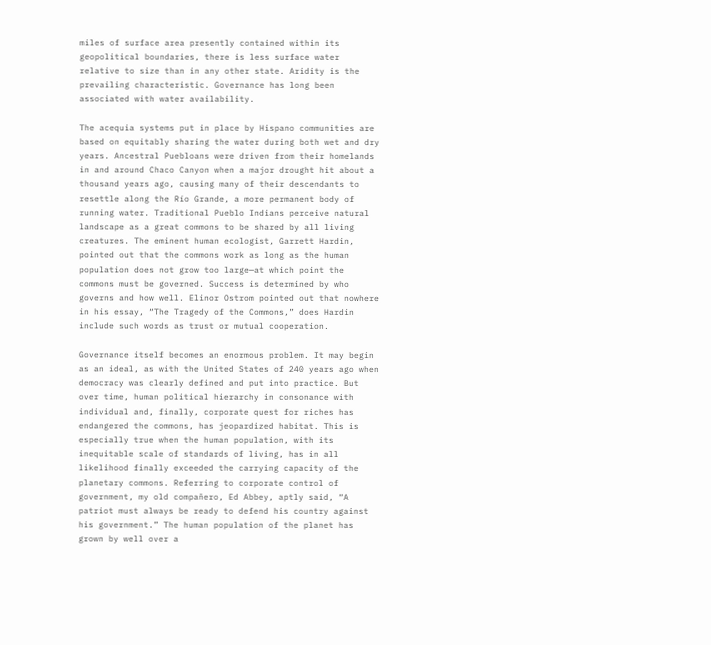miles of surface area presently contained within its geopolitical boundaries, there is less surface water relative to size than in any other state. Aridity is the prevailing characteristic. Governance has long been associated with water availability.

The acequia systems put in place by Hispano communities are based on equitably sharing the water during both wet and dry years. Ancestral Puebloans were driven from their homelands in and around Chaco Canyon when a major drought hit about a thousand years ago, causing many of their descendants to resettle along the Río Grande, a more permanent body of running water. Traditional Pueblo Indians perceive natural landscape as a great commons to be shared by all living creatures. The eminent human ecologist, Garrett Hardin, pointed out that the commons work as long as the human population does not grow too large—at which point the commons must be governed. Success is determined by who governs and how well. Elinor Ostrom pointed out that nowhere in his essay, “The Tragedy of the Commons,” does Hardin include such words as trust or mutual cooperation.

Governance itself becomes an enormous problem. It may begin as an ideal, as with the United States of 240 years ago when democracy was clearly defined and put into practice. But over time, human political hierarchy in consonance with individual and, finally, corporate quest for riches has endangered the commons, has jeopardized habitat. This is especially true when the human population, with its inequitable scale of standards of living, has in all likelihood finally exceeded the carrying capacity of the planetary commons. Referring to corporate control of government, my old compañero, Ed Abbey, aptly said, “A patriot must always be ready to defend his country against his government.” The human population of the planet has grown by well over a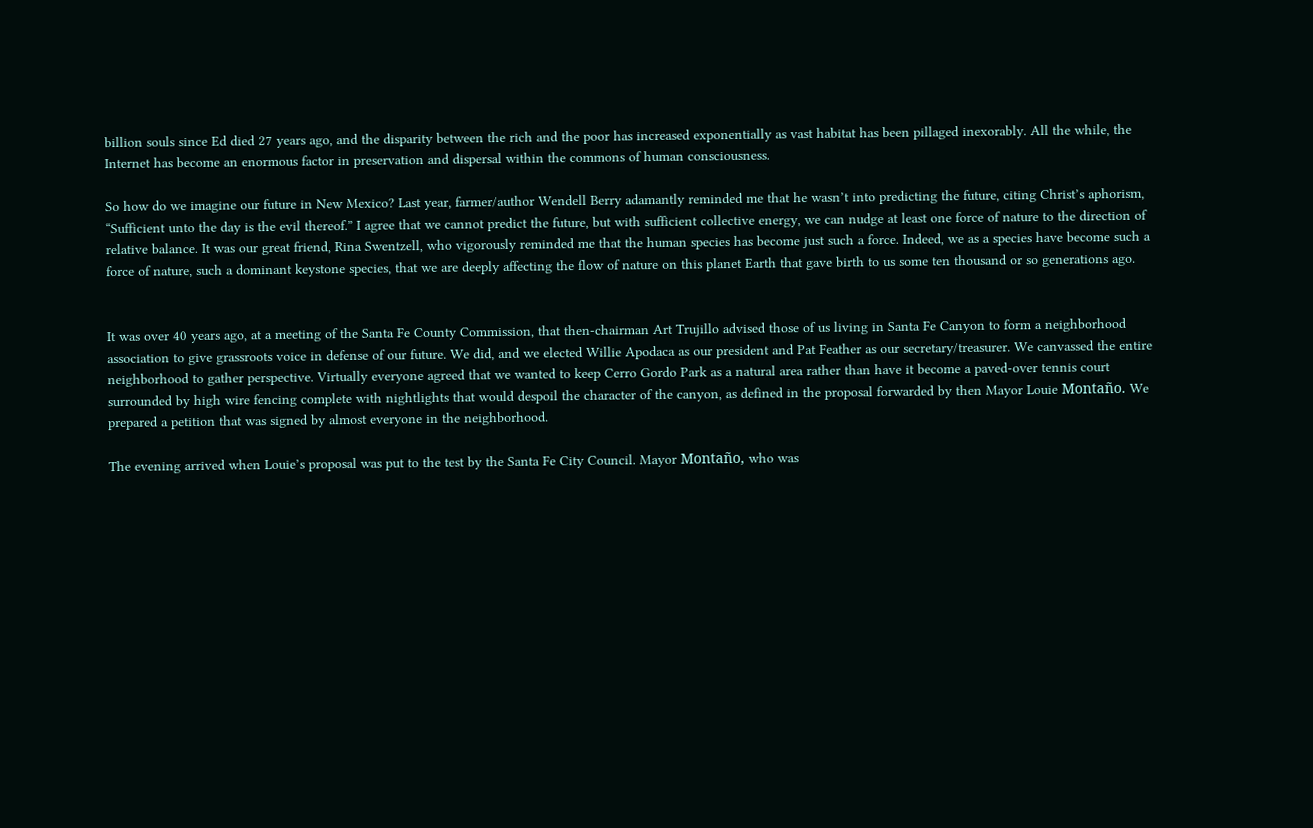billion souls since Ed died 27 years ago, and the disparity between the rich and the poor has increased exponentially as vast habitat has been pillaged inexorably. All the while, the Internet has become an enormous factor in preservation and dispersal within the commons of human consciousness.

So how do we imagine our future in New Mexico? Last year, farmer/author Wendell Berry adamantly reminded me that he wasn’t into predicting the future, citing Christ’s aphorism, “Sufficient unto the day is the evil thereof.” I agree that we cannot predict the future, but with sufficient collective energy, we can nudge at least one force of nature to the direction of relative balance. It was our great friend, Rina Swentzell, who vigorously reminded me that the human species has become just such a force. Indeed, we as a species have become such a force of nature, such a dominant keystone species, that we are deeply affecting the flow of nature on this planet Earth that gave birth to us some ten thousand or so generations ago.


It was over 40 years ago, at a meeting of the Santa Fe County Commission, that then-chairman Art Trujillo advised those of us living in Santa Fe Canyon to form a neighborhood association to give grassroots voice in defense of our future. We did, and we elected Willie Apodaca as our president and Pat Feather as our secretary/treasurer. We canvassed the entire neighborhood to gather perspective. Virtually everyone agreed that we wanted to keep Cerro Gordo Park as a natural area rather than have it become a paved-over tennis court surrounded by high wire fencing complete with nightlights that would despoil the character of the canyon, as defined in the proposal forwarded by then Mayor Louie Montaño. We prepared a petition that was signed by almost everyone in the neighborhood.

The evening arrived when Louie’s proposal was put to the test by the Santa Fe City Council. Mayor Montaño, who was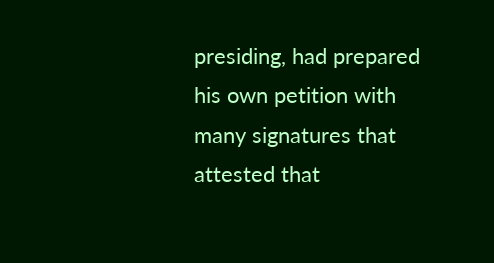presiding, had prepared his own petition with many signatures that attested that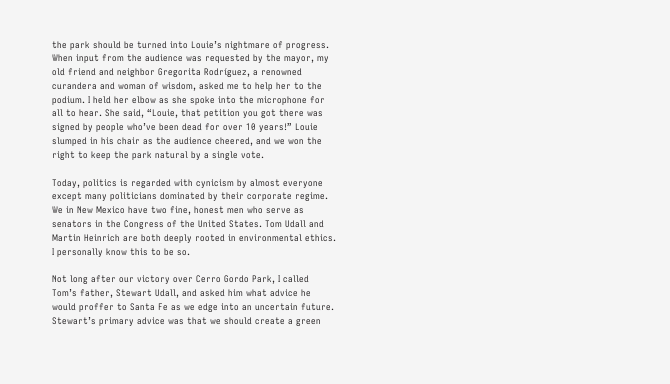the park should be turned into Louie’s nightmare of progress. When input from the audience was requested by the mayor, my old friend and neighbor Gregorita Rodríguez, a renowned curandera and woman of wisdom, asked me to help her to the podium. I held her elbow as she spoke into the microphone for all to hear. She said, “Louie, that petition you got there was signed by people who’ve been dead for over 10 years!” Louie slumped in his chair as the audience cheered, and we won the right to keep the park natural by a single vote.

Today, politics is regarded with cynicism by almost everyone except many politicians dominated by their corporate regime. We in New Mexico have two fine, honest men who serve as senators in the Congress of the United States. Tom Udall and Martin Heinrich are both deeply rooted in environmental ethics. I personally know this to be so.

Not long after our victory over Cerro Gordo Park, I called Tom’s father, Stewart Udall, and asked him what advice he would proffer to Santa Fe as we edge into an uncertain future. Stewart’s primary advice was that we should create a green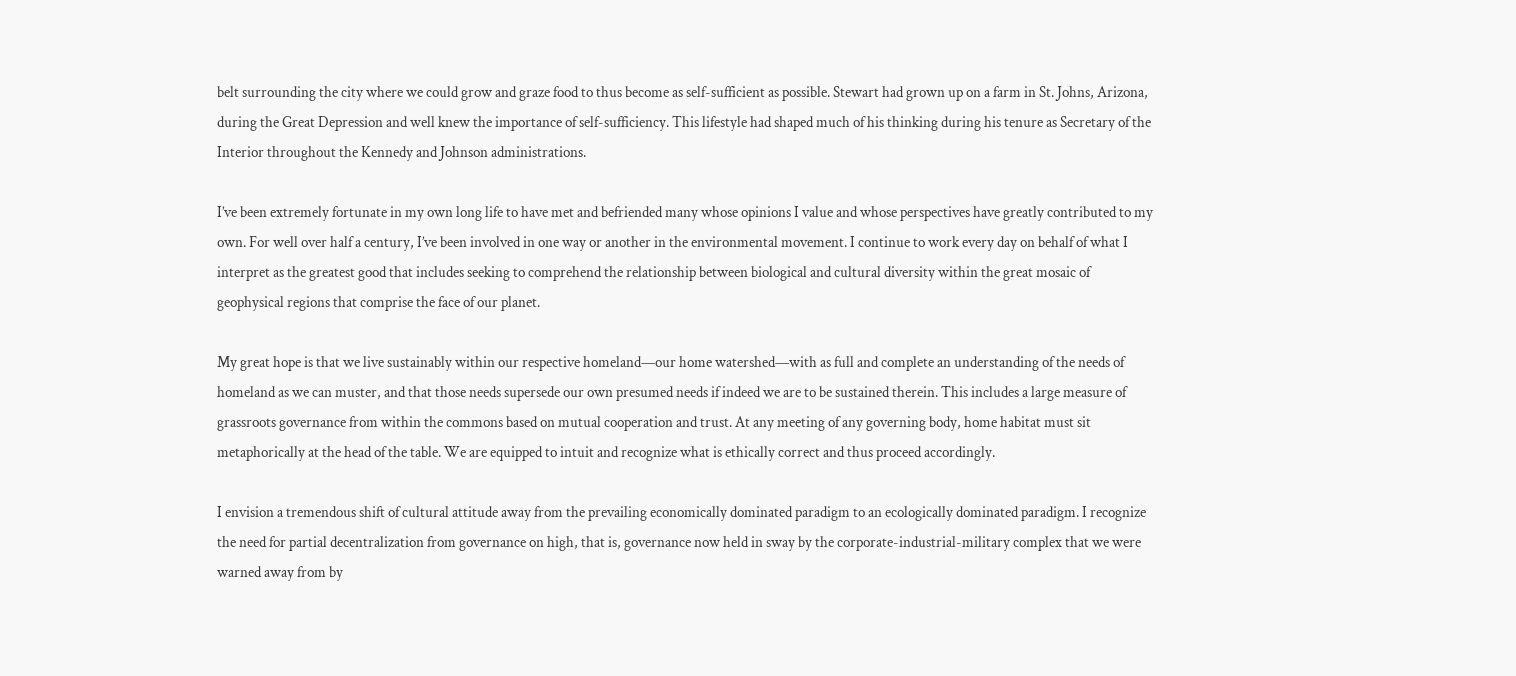belt surrounding the city where we could grow and graze food to thus become as self-sufficient as possible. Stewart had grown up on a farm in St. Johns, Arizona, during the Great Depression and well knew the importance of self-sufficiency. This lifestyle had shaped much of his thinking during his tenure as Secretary of the Interior throughout the Kennedy and Johnson administrations.

I’ve been extremely fortunate in my own long life to have met and befriended many whose opinions I value and whose perspectives have greatly contributed to my own. For well over half a century, I’ve been involved in one way or another in the environmental movement. I continue to work every day on behalf of what I interpret as the greatest good that includes seeking to comprehend the relationship between biological and cultural diversity within the great mosaic of geophysical regions that comprise the face of our planet.

My great hope is that we live sustainably within our respective homeland—our home watershed—with as full and complete an understanding of the needs of homeland as we can muster, and that those needs supersede our own presumed needs if indeed we are to be sustained therein. This includes a large measure of grassroots governance from within the commons based on mutual cooperation and trust. At any meeting of any governing body, home habitat must sit metaphorically at the head of the table. We are equipped to intuit and recognize what is ethically correct and thus proceed accordingly.

I envision a tremendous shift of cultural attitude away from the prevailing economically dominated paradigm to an ecologically dominated paradigm. I recognize the need for partial decentralization from governance on high, that is, governance now held in sway by the corporate-industrial-military complex that we were warned away from by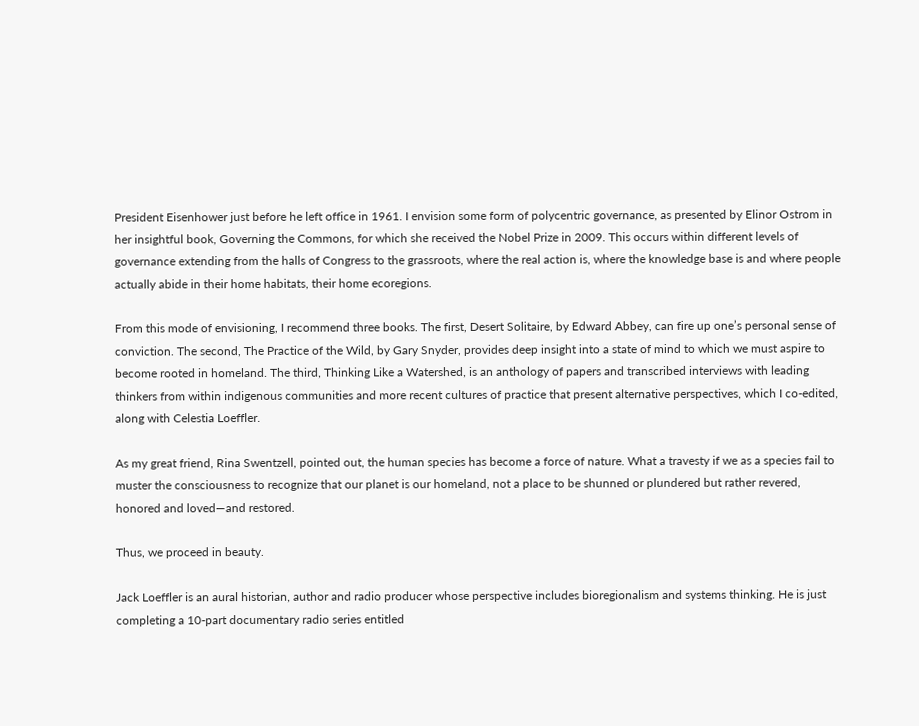President Eisenhower just before he left office in 1961. I envision some form of polycentric governance, as presented by Elinor Ostrom in her insightful book, Governing the Commons, for which she received the Nobel Prize in 2009. This occurs within different levels of governance extending from the halls of Congress to the grassroots, where the real action is, where the knowledge base is and where people actually abide in their home habitats, their home ecoregions.

From this mode of envisioning, I recommend three books. The first, Desert Solitaire, by Edward Abbey, can fire up one’s personal sense of conviction. The second, The Practice of the Wild, by Gary Snyder, provides deep insight into a state of mind to which we must aspire to become rooted in homeland. The third, Thinking Like a Watershed, is an anthology of papers and transcribed interviews with leading thinkers from within indigenous communities and more recent cultures of practice that present alternative perspectives, which I co-edited, along with Celestia Loeffler.

As my great friend, Rina Swentzell, pointed out, the human species has become a force of nature. What a travesty if we as a species fail to muster the consciousness to recognize that our planet is our homeland, not a place to be shunned or plundered but rather revered, honored and loved—and restored.

Thus, we proceed in beauty.

Jack Loeffler is an aural historian, author and radio producer whose perspective includes bioregionalism and systems thinking. He is just completing a 10-part documentary radio series entitled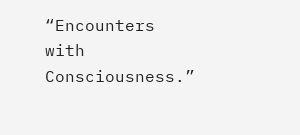“Encounters with Consciousness.”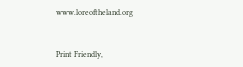www.loreoftheland.org


Print Friendly,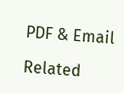PDF & Email

Related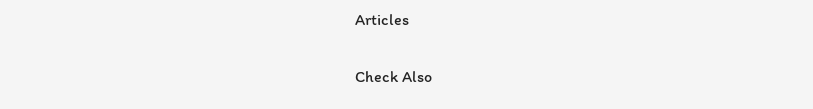Articles

Check Also